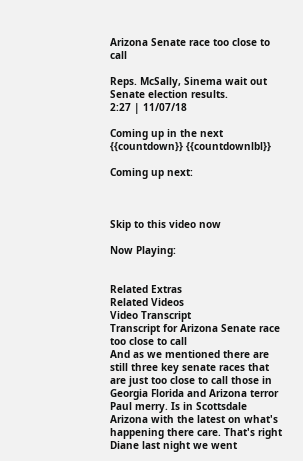Arizona Senate race too close to call

Reps. McSally, Sinema wait out Senate election results.
2:27 | 11/07/18

Coming up in the next {{countdown}} {{countdownlbl}}

Coming up next:



Skip to this video now

Now Playing:


Related Extras
Related Videos
Video Transcript
Transcript for Arizona Senate race too close to call
And as we mentioned there are still three key senate races that are just too close to call those in Georgia Florida and Arizona terror Paul merry. Is in Scottsdale Arizona with the latest on what's happening there care. That's right Diane last night we went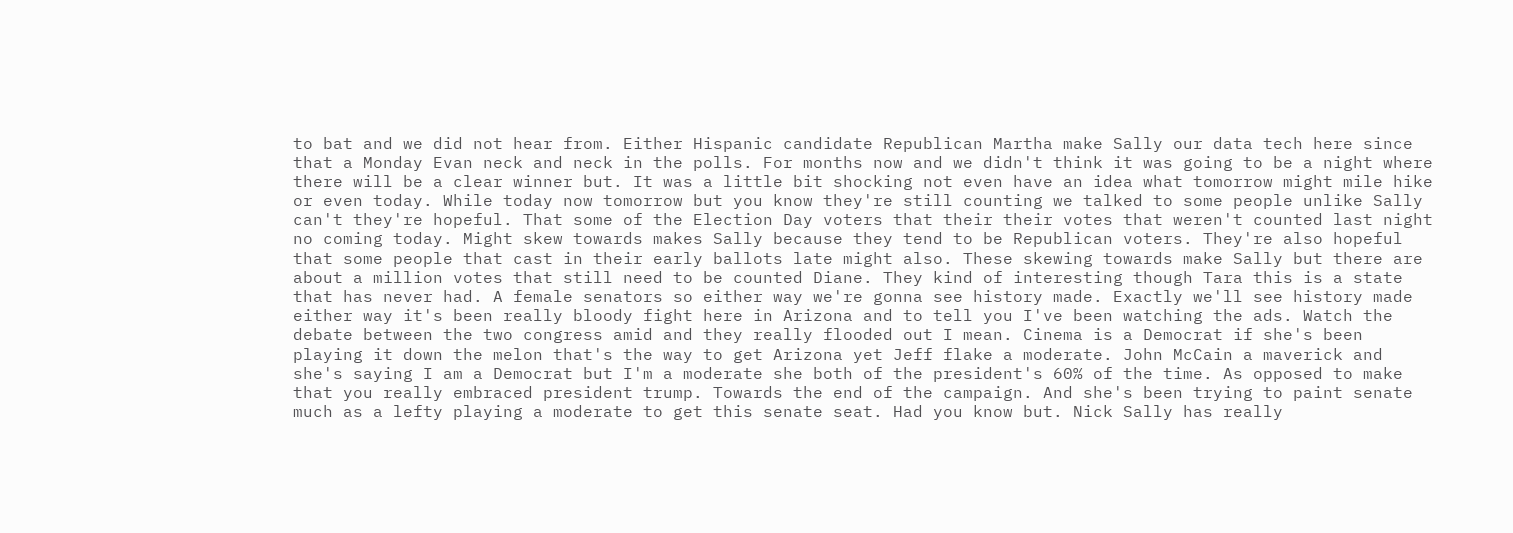to bat and we did not hear from. Either Hispanic candidate Republican Martha make Sally our data tech here since that a Monday Evan neck and neck in the polls. For months now and we didn't think it was going to be a night where there will be a clear winner but. It was a little bit shocking not even have an idea what tomorrow might mile hike or even today. While today now tomorrow but you know they're still counting we talked to some people unlike Sally can't they're hopeful. That some of the Election Day voters that their their votes that weren't counted last night no coming today. Might skew towards makes Sally because they tend to be Republican voters. They're also hopeful that some people that cast in their early ballots late might also. These skewing towards make Sally but there are about a million votes that still need to be counted Diane. They kind of interesting though Tara this is a state that has never had. A female senators so either way we're gonna see history made. Exactly we'll see history made either way it's been really bloody fight here in Arizona and to tell you I've been watching the ads. Watch the debate between the two congress amid and they really flooded out I mean. Cinema is a Democrat if she's been playing it down the melon that's the way to get Arizona yet Jeff flake a moderate. John McCain a maverick and she's saying I am a Democrat but I'm a moderate she both of the president's 60% of the time. As opposed to make that you really embraced president trump. Towards the end of the campaign. And she's been trying to paint senate much as a lefty playing a moderate to get this senate seat. Had you know but. Nick Sally has really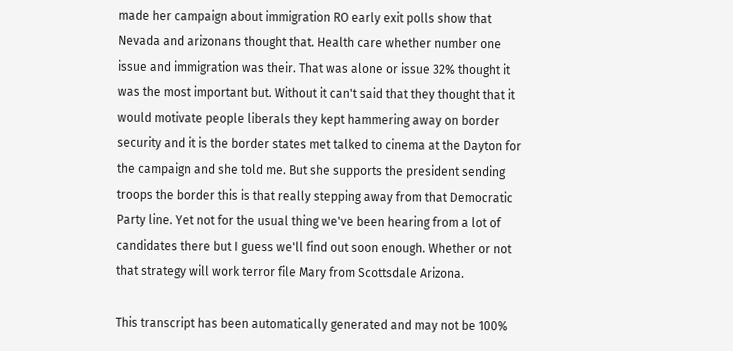made her campaign about immigration RO early exit polls show that Nevada and arizonans thought that. Health care whether number one issue and immigration was their. That was alone or issue 32% thought it was the most important but. Without it can't said that they thought that it would motivate people liberals they kept hammering away on border security and it is the border states met talked to cinema at the Dayton for the campaign and she told me. But she supports the president sending troops the border this is that really stepping away from that Democratic Party line. Yet not for the usual thing we've been hearing from a lot of candidates there but I guess we'll find out soon enough. Whether or not that strategy will work terror file Mary from Scottsdale Arizona.

This transcript has been automatically generated and may not be 100%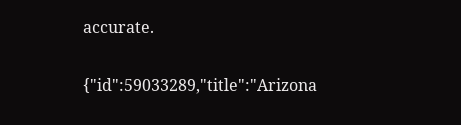accurate.

{"id":59033289,"title":"Arizona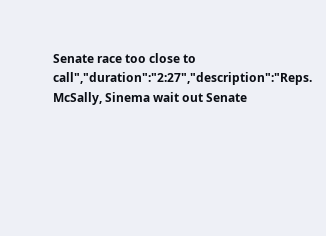Senate race too close to call","duration":"2:27","description":"Reps. McSally, Sinema wait out Senate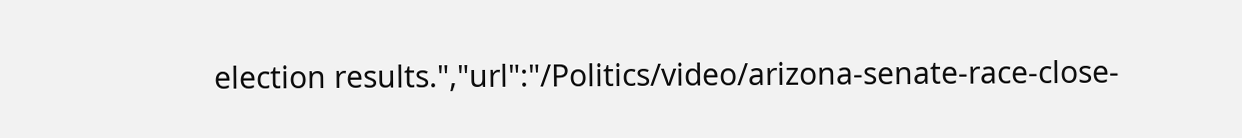election results.","url":"/Politics/video/arizona-senate-race-close-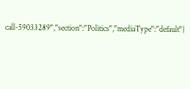call-59033289","section":"Politics","mediaType":"default"}